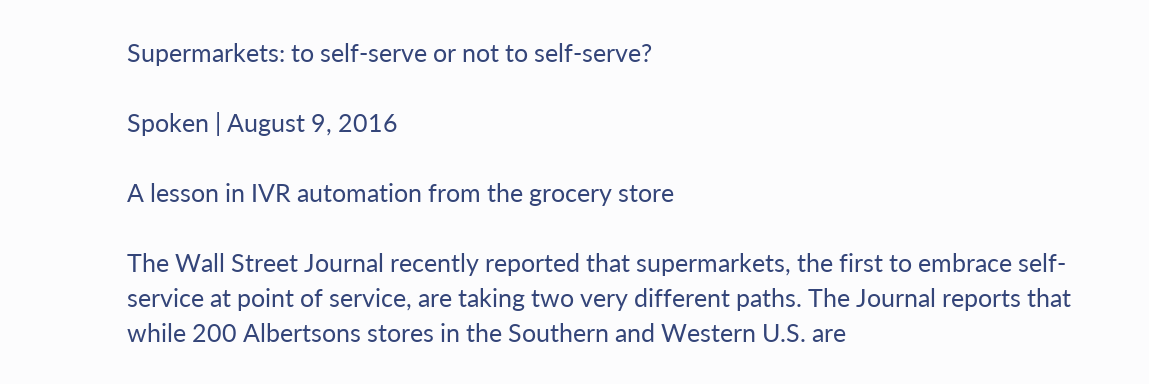Supermarkets: to self-serve or not to self-serve?

Spoken | August 9, 2016

A lesson in IVR automation from the grocery store

The Wall Street Journal recently reported that supermarkets, the first to embrace self-service at point of service, are taking two very different paths. The Journal reports that while 200 Albertsons stores in the Southern and Western U.S. are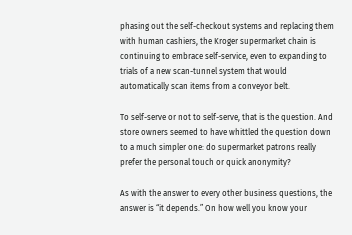phasing out the self-checkout systems and replacing them with human cashiers, the Kroger supermarket chain is continuing to embrace self-service, even to expanding to trials of a new scan-tunnel system that would automatically scan items from a conveyor belt.

To self-serve or not to self-serve, that is the question. And store owners seemed to have whittled the question down to a much simpler one: do supermarket patrons really prefer the personal touch or quick anonymity?

As with the answer to every other business questions, the answer is “it depends.” On how well you know your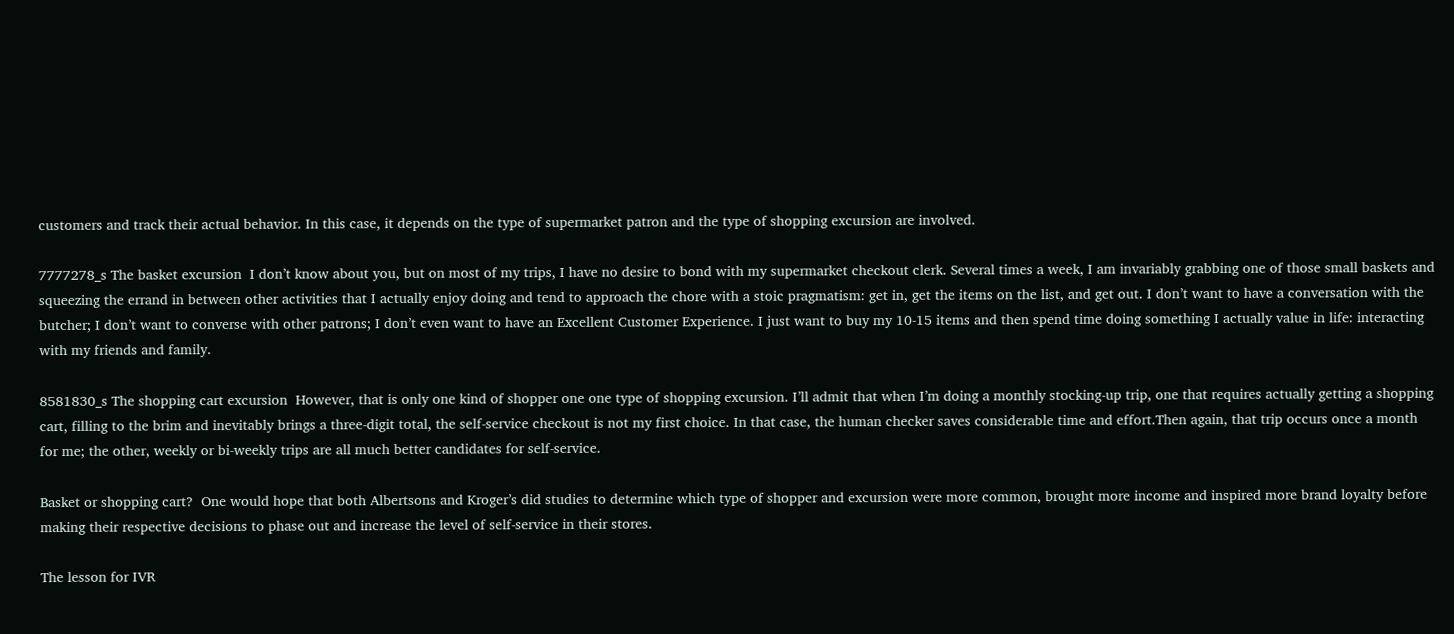customers and track their actual behavior. In this case, it depends on the type of supermarket patron and the type of shopping excursion are involved.

7777278_s The basket excursion  I don’t know about you, but on most of my trips, I have no desire to bond with my supermarket checkout clerk. Several times a week, I am invariably grabbing one of those small baskets and squeezing the errand in between other activities that I actually enjoy doing and tend to approach the chore with a stoic pragmatism: get in, get the items on the list, and get out. I don’t want to have a conversation with the butcher; I don’t want to converse with other patrons; I don’t even want to have an Excellent Customer Experience. I just want to buy my 10-15 items and then spend time doing something I actually value in life: interacting with my friends and family.

8581830_s The shopping cart excursion  However, that is only one kind of shopper one one type of shopping excursion. I’ll admit that when I’m doing a monthly stocking-up trip, one that requires actually getting a shopping cart, filling to the brim and inevitably brings a three-digit total, the self-service checkout is not my first choice. In that case, the human checker saves considerable time and effort.Then again, that trip occurs once a month for me; the other, weekly or bi-weekly trips are all much better candidates for self-service.

Basket or shopping cart?  One would hope that both Albertsons and Kroger’s did studies to determine which type of shopper and excursion were more common, brought more income and inspired more brand loyalty before making their respective decisions to phase out and increase the level of self-service in their stores.

The lesson for IVR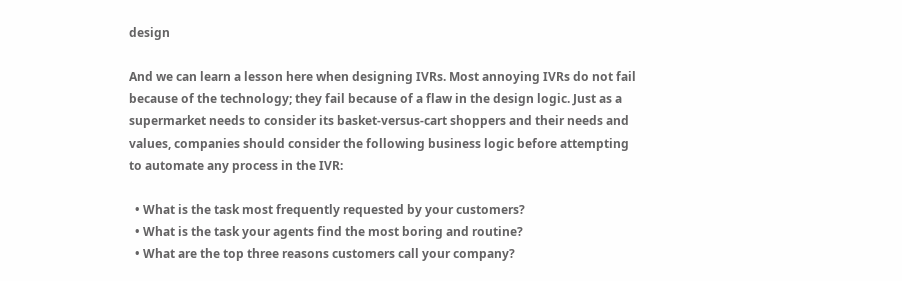design

And we can learn a lesson here when designing IVRs. Most annoying IVRs do not fail because of the technology; they fail because of a flaw in the design logic. Just as a supermarket needs to consider its basket-versus-cart shoppers and their needs and values, companies should consider the following business logic before attempting to automate any process in the IVR:

  • What is the task most frequently requested by your customers?
  • What is the task your agents find the most boring and routine?
  • What are the top three reasons customers call your company?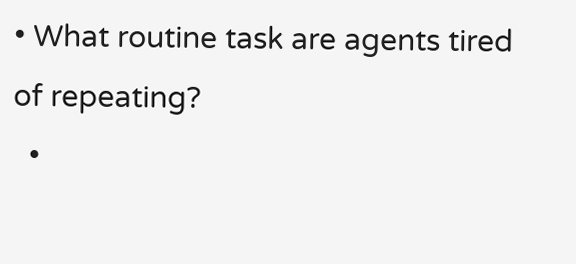• What routine task are agents tired of repeating?
  •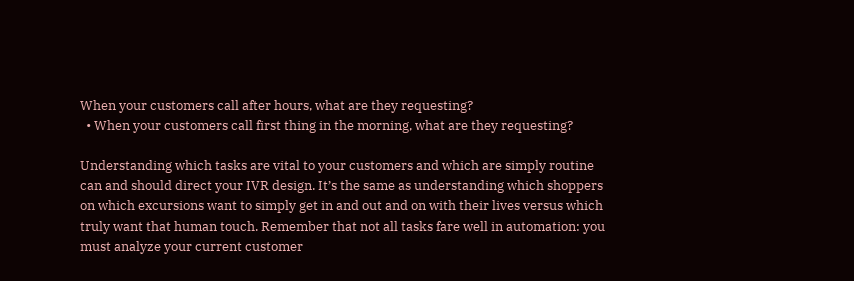When your customers call after hours, what are they requesting?
  • When your customers call first thing in the morning, what are they requesting?

Understanding which tasks are vital to your customers and which are simply routine can and should direct your IVR design. It’s the same as understanding which shoppers on which excursions want to simply get in and out and on with their lives versus which truly want that human touch. Remember that not all tasks fare well in automation: you must analyze your current customer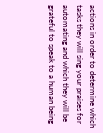actions in order to determine which tasks they will sing your praises for automating and which they will be grateful to speak to a human being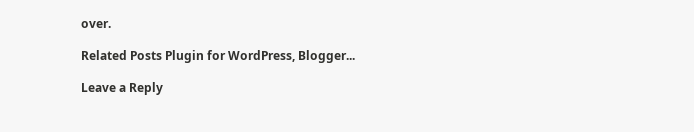over.

Related Posts Plugin for WordPress, Blogger...

Leave a Reply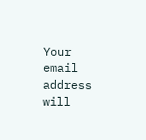Your email address will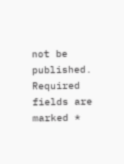not be published. Required fields are marked *